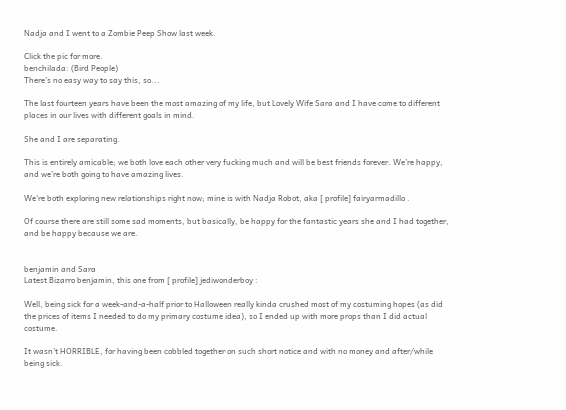Nadja and I went to a Zombie Peep Show last week.

Click the pic for more.
benchilada: (Bird People)
There’s no easy way to say this, so...

The last fourteen years have been the most amazing of my life, but Lovely Wife Sara and I have come to different places in our lives with different goals in mind.

She and I are separating.

This is entirely amicable; we both love each other very fucking much and will be best friends forever. We’re happy, and we’re both going to have amazing lives.

We’re both exploring new relationships right now; mine is with Nadja Robot, aka [ profile] fairyarmadillo .

Of course there are still some sad moments, but basically, be happy for the fantastic years she and I had together, and be happy because we are.


benjamin and Sara
Latest Bizarro benjamin, this one from [ profile] jediwonderboy :

Well, being sick for a week-and-a-half prior to Halloween really kinda crushed most of my costuming hopes (as did the prices of items I needed to do my primary costume idea), so I ended up with more props than I did actual costume.

It wasn't HORRIBLE, for having been cobbled together on such short notice and with no money and after/while being sick.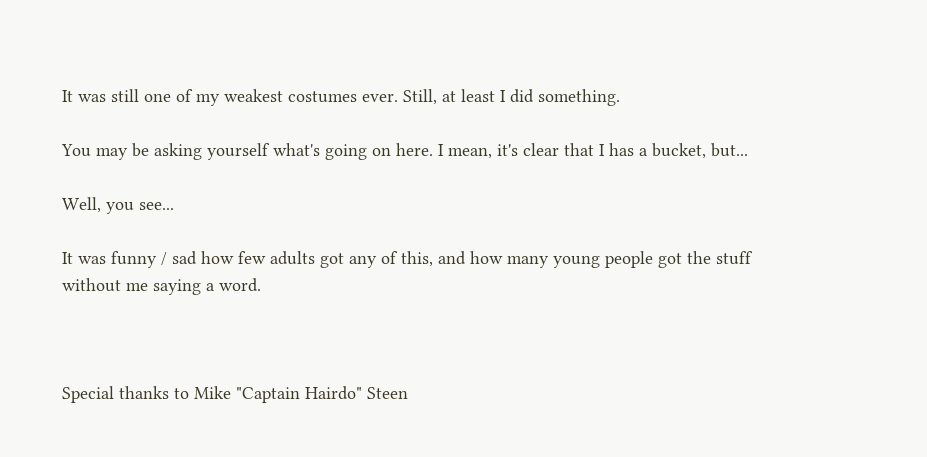It was still one of my weakest costumes ever. Still, at least I did something.

You may be asking yourself what's going on here. I mean, it's clear that I has a bucket, but...

Well, you see...

It was funny / sad how few adults got any of this, and how many young people got the stuff without me saying a word.



Special thanks to Mike "Captain Hairdo" Steen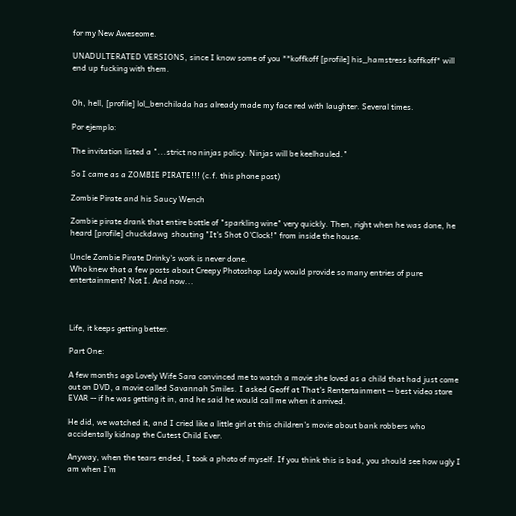for my New Aweseome.

UNADULTERATED VERSIONS, since I know some of you **koffkoff [profile] his_hamstress koffkoff* will end up fucking with them.


Oh, hell, [profile] lol_benchilada has already made my face red with laughter. Several times.

Por ejemplo:

The invitation listed a "...strict no ninjas policy. Ninjas will be keelhauled."

So I came as a ZOMBIE PIRATE!!! (c.f. this phone post)

Zombie Pirate and his Saucy Wench

Zombie pirate drank that entire bottle of "sparkling wine" very quickly. Then, right when he was done, he heard [profile] chuckdawg  shouting "It's Shot O'Clock!" from inside the house.

Uncle Zombie Pirate Drinky's work is never done.
Who knew that a few posts about Creepy Photoshop Lady would provide so many entries of pure entertainment? Not I. And now...



Life, it keeps getting better.

Part One:

A few months ago Lovely Wife Sara convinced me to watch a movie she loved as a child that had just come out on DVD, a movie called Savannah Smiles. I asked Geoff at That's Rentertainment -- best video store EVAR -- if he was getting it in, and he said he would call me when it arrived.

He did, we watched it, and I cried like a little girl at this children's movie about bank robbers who accidentally kidnap the Cutest Child Ever.

Anyway, when the tears ended, I took a photo of myself. If you think this is bad, you should see how ugly I am when I'm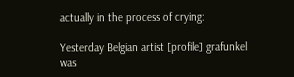actually in the process of crying:

Yesterday Belgian artist [profile] grafunkel   was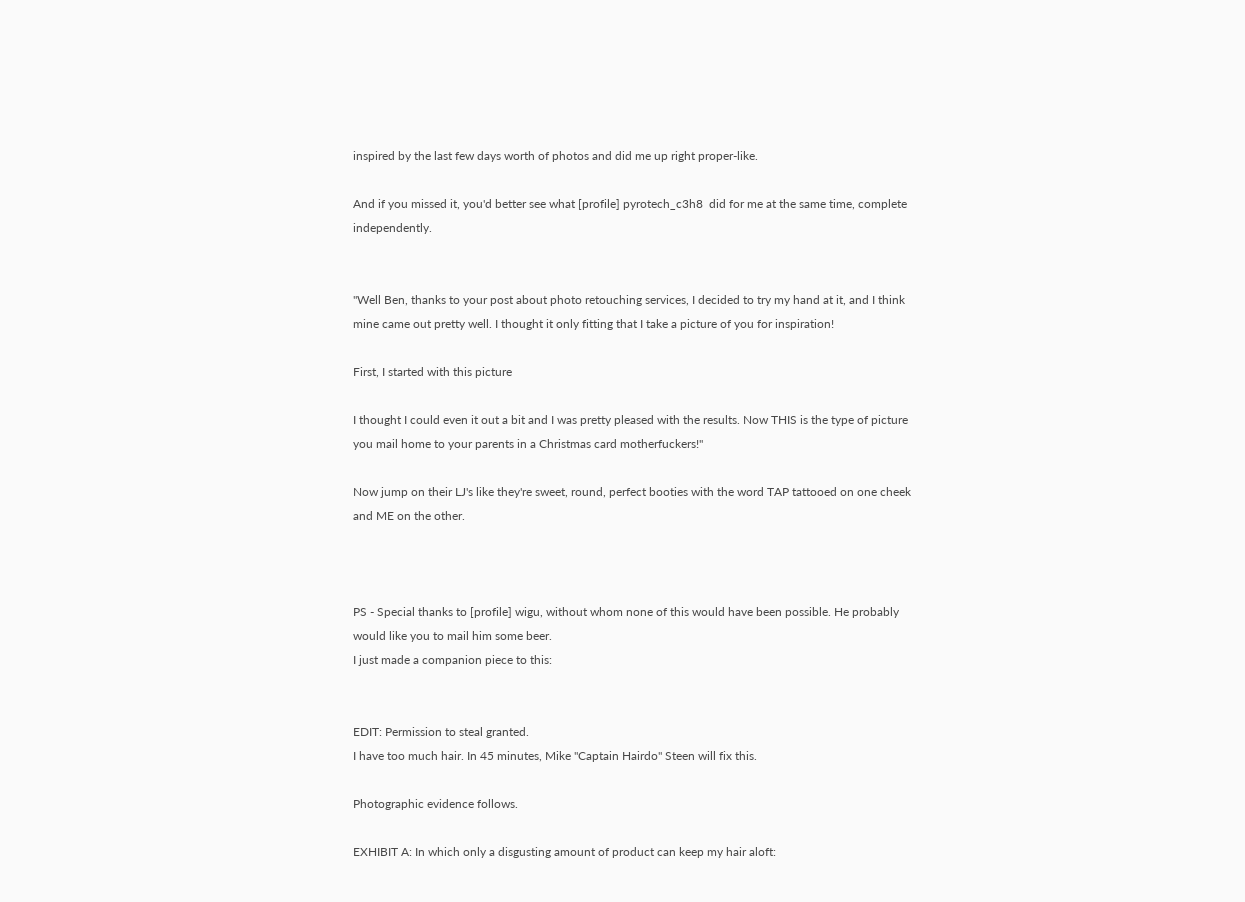inspired by the last few days worth of photos and did me up right proper-like.

And if you missed it, you'd better see what [profile] pyrotech_c3h8  did for me at the same time, complete independently.


"Well Ben, thanks to your post about photo retouching services, I decided to try my hand at it, and I think mine came out pretty well. I thought it only fitting that I take a picture of you for inspiration!

First, I started with this picture

I thought I could even it out a bit and I was pretty pleased with the results. Now THIS is the type of picture you mail home to your parents in a Christmas card motherfuckers!"

Now jump on their LJ's like they're sweet, round, perfect booties with the word TAP tattooed on one cheek and ME on the other.



PS - Special thanks to [profile] wigu, without whom none of this would have been possible. He probably would like you to mail him some beer.
I just made a companion piece to this:


EDIT: Permission to steal granted.
I have too much hair. In 45 minutes, Mike "Captain Hairdo" Steen will fix this.

Photographic evidence follows.

EXHIBIT A: In which only a disgusting amount of product can keep my hair aloft: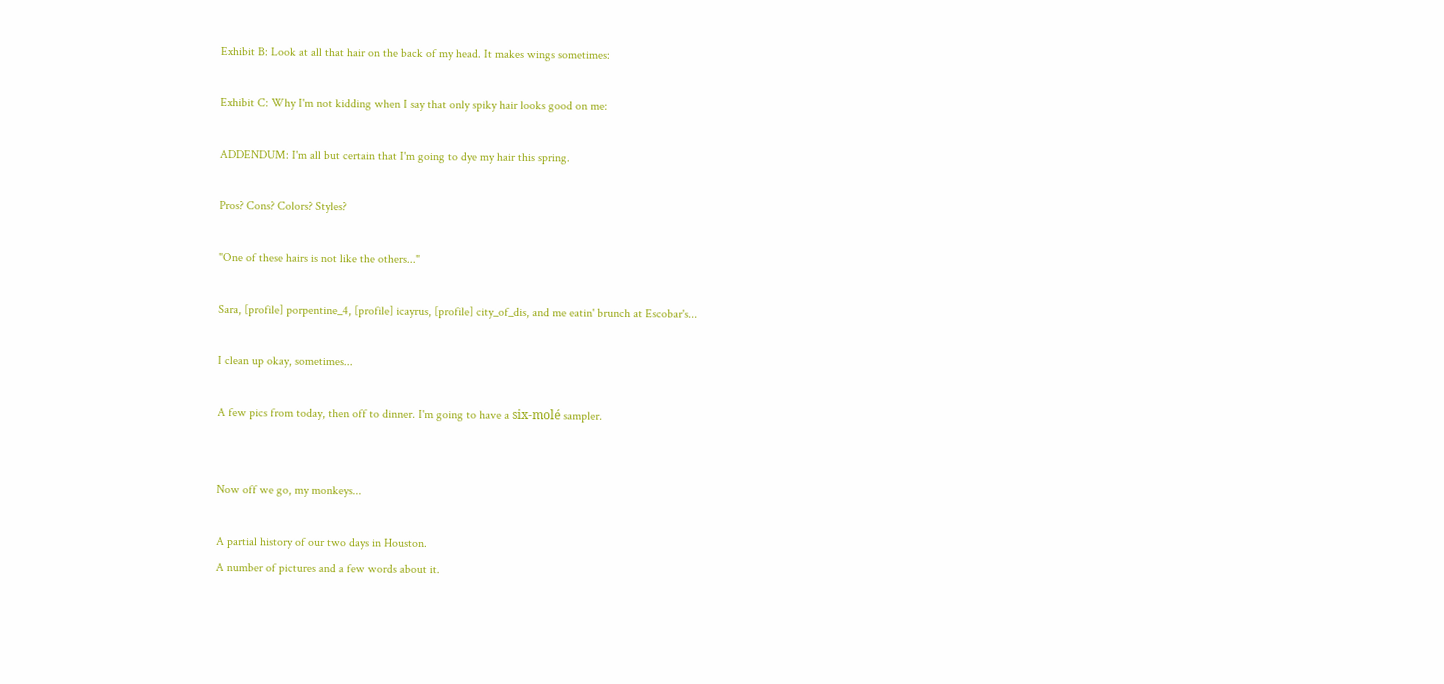Exhibit B: Look at all that hair on the back of my head. It makes wings sometimes:

Exhibit C: Why I'm not kidding when I say that only spiky hair looks good on me:

ADDENDUM: I'm all but certain that I'm going to dye my hair this spring.

Pros? Cons? Colors? Styles?

"One of these hairs is not like the others..."

Sara, [profile] porpentine_4, [profile] icayrus, [profile] city_of_dis, and me eatin' brunch at Escobar's...

I clean up okay, sometimes...

A few pics from today, then off to dinner. I'm going to have a six-molé sampler.


Now off we go, my monkeys...

A partial history of our two days in Houston.
A number of pictures and a few words about it.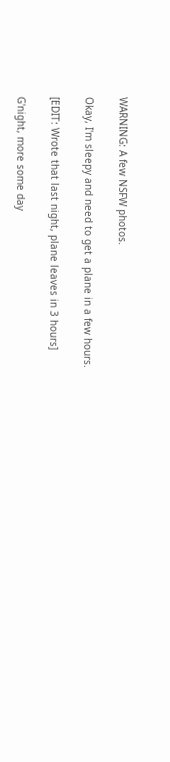WARNING: A few NSFW photos.

Okay, I'm sleepy and need to get a plane in a few hours.

[EDIT: Wrote that last night, plane leaves in 3 hours]

G'night, more some day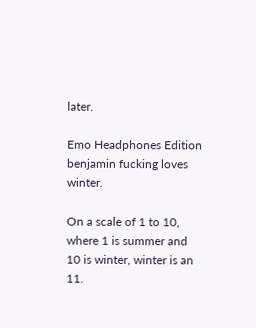later.

Emo Headphones Edition benjamin fucking loves winter.

On a scale of 1 to 10, where 1 is summer and 10 is winter, winter is an 11.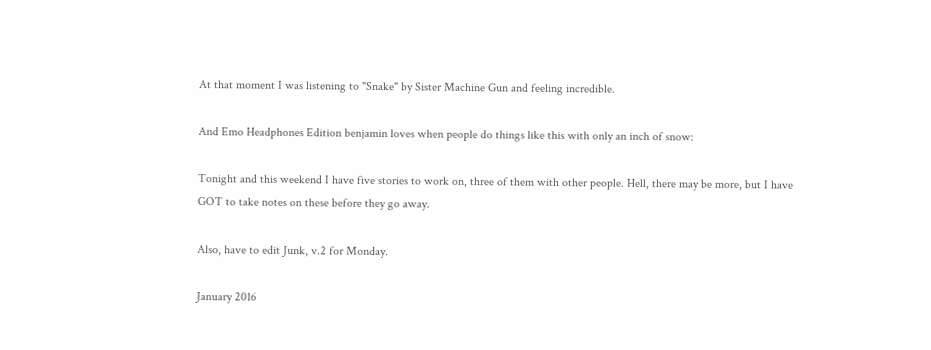At that moment I was listening to "Snake" by Sister Machine Gun and feeling incredible.

And Emo Headphones Edition benjamin loves when people do things like this with only an inch of snow:

Tonight and this weekend I have five stories to work on, three of them with other people. Hell, there may be more, but I have GOT to take notes on these before they go away.

Also, have to edit Junk, v.2 for Monday.

January 2016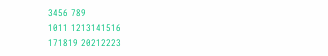3456 789
1011 1213141516
171819 20212223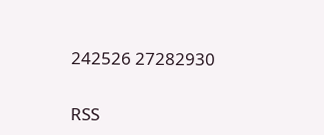242526 27282930


RSS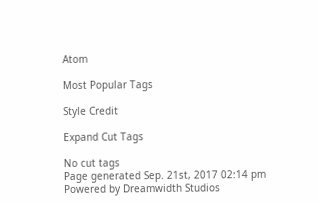Atom

Most Popular Tags

Style Credit

Expand Cut Tags

No cut tags
Page generated Sep. 21st, 2017 02:14 pm
Powered by Dreamwidth Studios